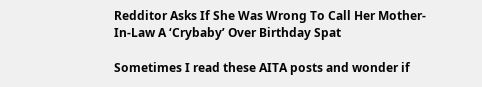Redditor Asks If She Was Wrong To Call Her Mother-In-Law A ‘Crybaby’ Over Birthday Spat

Sometimes I read these AITA posts and wonder if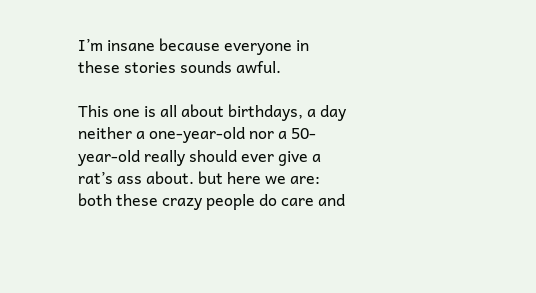I’m insane because everyone in these stories sounds awful.

This one is all about birthdays, a day neither a one-year-old nor a 50-year-old really should ever give a rat’s ass about. but here we are: both these crazy people do care and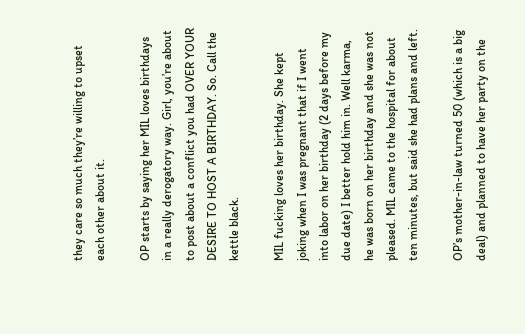they care so much they’re willing to upset each other about it.

OP starts by saying her MIL loves birthdays in a really derogatory way. Girl, you’re about to post about a conflict you had OVER YOUR DESIRE TO HOST A BIRTHDAY. So. Call the kettle black.

MIL fucking loves her birthday. She kept joking when I was pregnant that if I went into labor on her birthday (2 days before my due date) I better hold him in. Well karma, he was born on her birthday and she was not pleased. MIL came to the hospital for about ten minutes, but said she had plans and left.

OP’s mother-in-law turned 50 (which is a big deal) and planned to have her party on the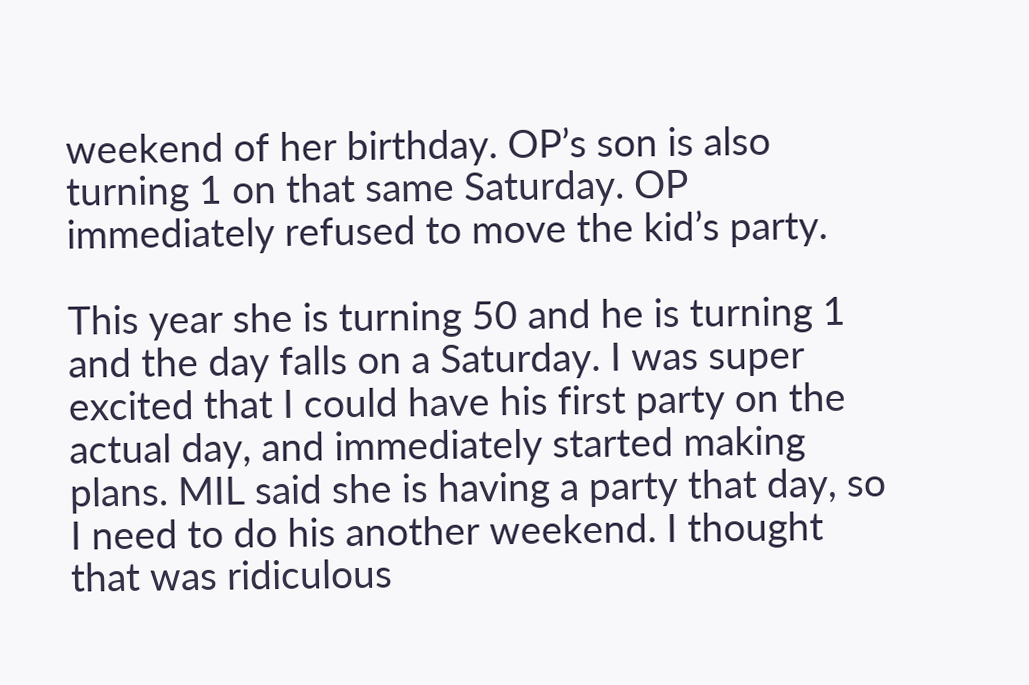weekend of her birthday. OP’s son is also turning 1 on that same Saturday. OP immediately refused to move the kid’s party.

This year she is turning 50 and he is turning 1 and the day falls on a Saturday. I was super excited that I could have his first party on the actual day, and immediately started making plans. MIL said she is having a party that day, so I need to do his another weekend. I thought that was ridiculous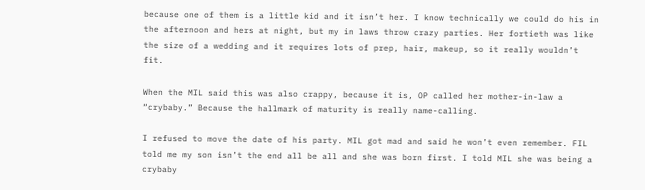because one of them is a little kid and it isn’t her. I know technically we could do his in the afternoon and hers at night, but my in laws throw crazy parties. Her fortieth was like the size of a wedding and it requires lots of prep, hair, makeup, so it really wouldn’t fit.

When the MIL said this was also crappy, because it is, OP called her mother-in-law a “crybaby.” Because the hallmark of maturity is really name-calling.

I refused to move the date of his party. MIL got mad and said he won’t even remember. FIL told me my son isn’t the end all be all and she was born first. I told MIL she was being a crybaby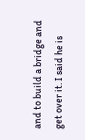and to build a bridge and get over it. I said he is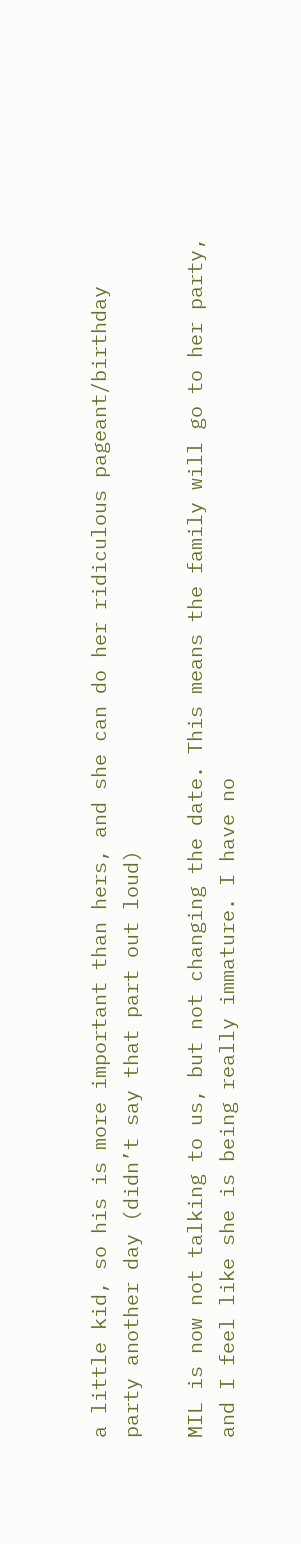a little kid, so his is more important than hers, and she can do her ridiculous pageant/birthday party another day (didn’t say that part out loud)

MIL is now not talking to us, but not changing the date. This means the family will go to her party, and I feel like she is being really immature. I have no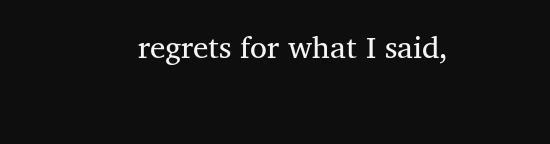regrets for what I said,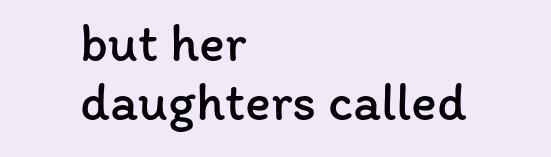but her daughters called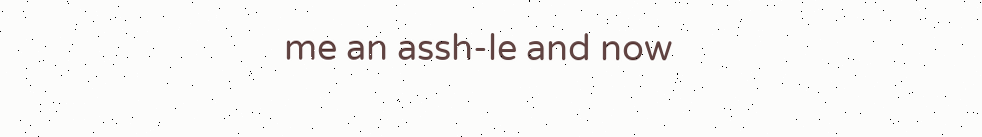me an assh-le and now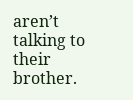aren’t talking to their brother.